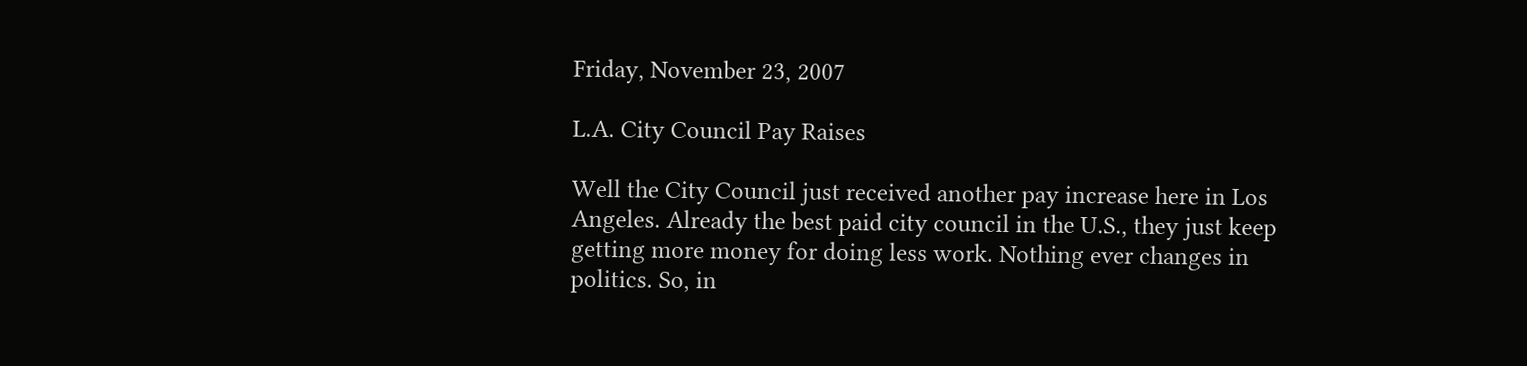Friday, November 23, 2007

L.A. City Council Pay Raises

Well the City Council just received another pay increase here in Los Angeles. Already the best paid city council in the U.S., they just keep getting more money for doing less work. Nothing ever changes in politics. So, in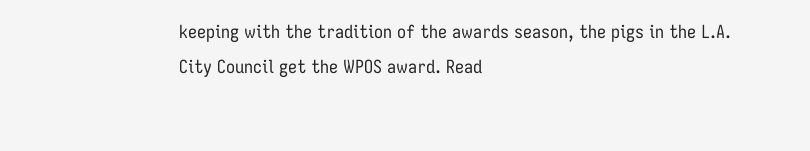keeping with the tradition of the awards season, the pigs in the L.A. City Council get the WPOS award. Read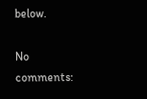below.

No comments: